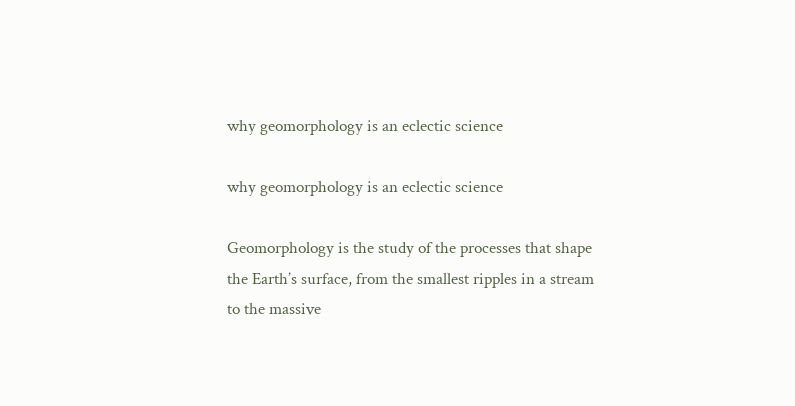why geomorphology is an eclectic science

why geomorphology is an eclectic science

Geomorphology is the study of the processes that shape the Earth’s surface, from the smallest ripples in a stream to the massive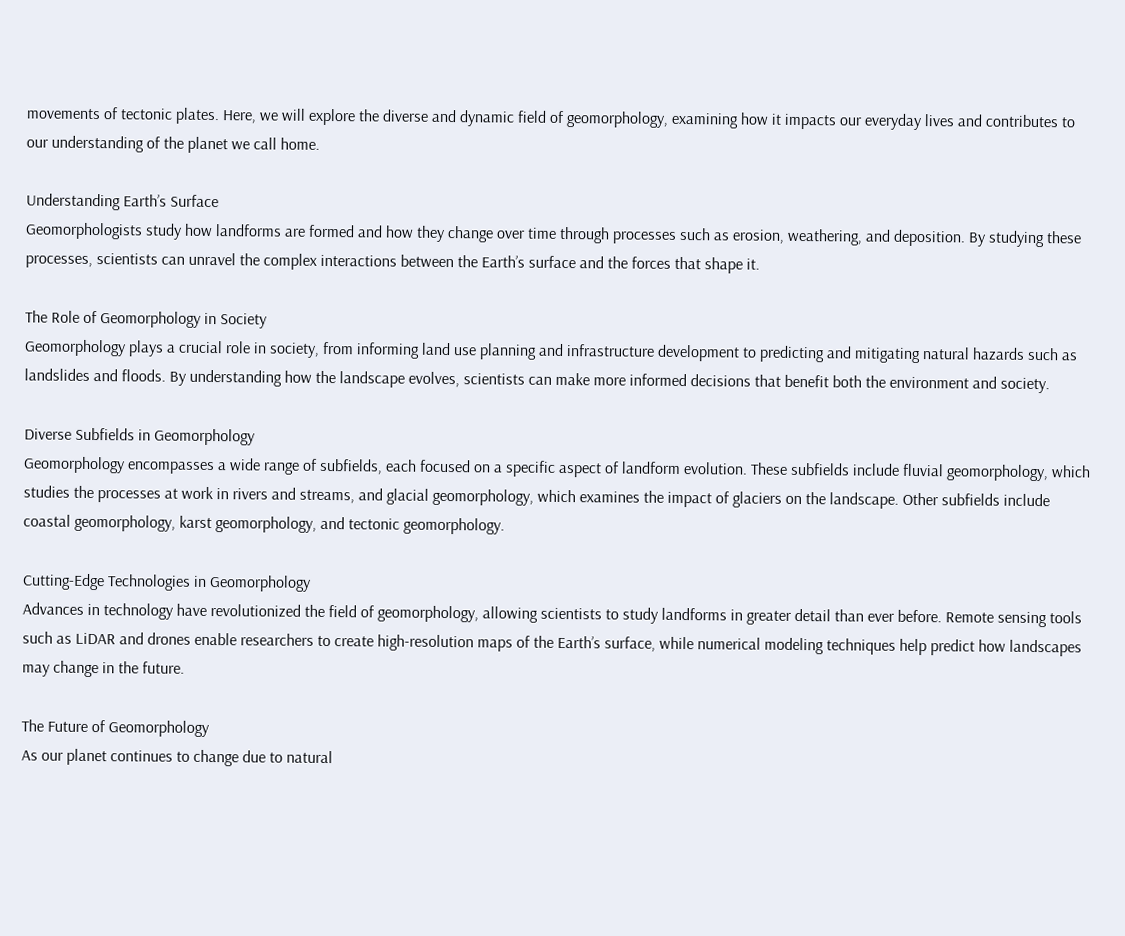movements of tectonic plates. Here, we will explore the diverse and dynamic field of geomorphology, examining how it impacts our everyday lives and contributes to our understanding of the planet we call home.

Understanding Earth’s Surface
Geomorphologists study how landforms are formed and how they change over time through processes such as erosion, weathering, and deposition. By studying these processes, scientists can unravel the complex interactions between the Earth’s surface and the forces that shape it.

The Role of Geomorphology in Society
Geomorphology plays a crucial role in society, from informing land use planning and infrastructure development to predicting and mitigating natural hazards such as landslides and floods. By understanding how the landscape evolves, scientists can make more informed decisions that benefit both the environment and society.

Diverse Subfields in Geomorphology
Geomorphology encompasses a wide range of subfields, each focused on a specific aspect of landform evolution. These subfields include fluvial geomorphology, which studies the processes at work in rivers and streams, and glacial geomorphology, which examines the impact of glaciers on the landscape. Other subfields include coastal geomorphology, karst geomorphology, and tectonic geomorphology.

Cutting-Edge Technologies in Geomorphology
Advances in technology have revolutionized the field of geomorphology, allowing scientists to study landforms in greater detail than ever before. Remote sensing tools such as LiDAR and drones enable researchers to create high-resolution maps of the Earth’s surface, while numerical modeling techniques help predict how landscapes may change in the future.

The Future of Geomorphology
As our planet continues to change due to natural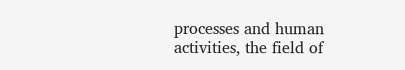processes and human activities, the field of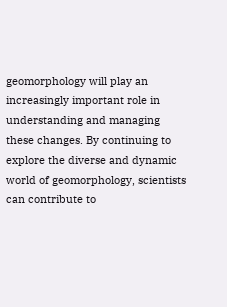geomorphology will play an increasingly important role in understanding and managing these changes. By continuing to explore the diverse and dynamic world of geomorphology, scientists can contribute to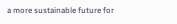a more sustainable future for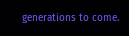generations to come.